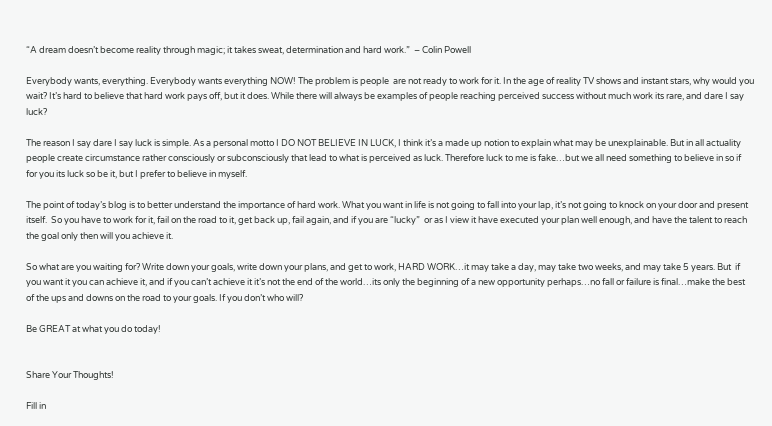“A dream doesn’t become reality through magic; it takes sweat, determination and hard work.”  – Colin Powell

Everybody wants, everything. Everybody wants everything NOW! The problem is people  are not ready to work for it. In the age of reality TV shows and instant stars, why would you wait? It’s hard to believe that hard work pays off, but it does. While there will always be examples of people reaching perceived success without much work its rare, and dare I say luck?

The reason I say dare I say luck is simple. As a personal motto I DO NOT BELIEVE IN LUCK, I think it’s a made up notion to explain what may be unexplainable. But in all actuality people create circumstance rather consciously or subconsciously that lead to what is perceived as luck. Therefore luck to me is fake…but we all need something to believe in so if  for you its luck so be it, but I prefer to believe in myself.

The point of today’s blog is to better understand the importance of hard work. What you want in life is not going to fall into your lap, it’s not going to knock on your door and present itself.  So you have to work for it, fail on the road to it, get back up, fail again, and if you are “lucky”  or as I view it have executed your plan well enough, and have the talent to reach the goal only then will you achieve it.

So what are you waiting for? Write down your goals, write down your plans, and get to work, HARD WORK…it may take a day, may take two weeks, and may take 5 years. But  if you want it you can achieve it, and if you can’t achieve it it’s not the end of the world…its only the beginning of a new opportunity perhaps…no fall or failure is final…make the best of the ups and downs on the road to your goals. If you don’t who will?

Be GREAT at what you do today!


Share Your Thoughts!

Fill in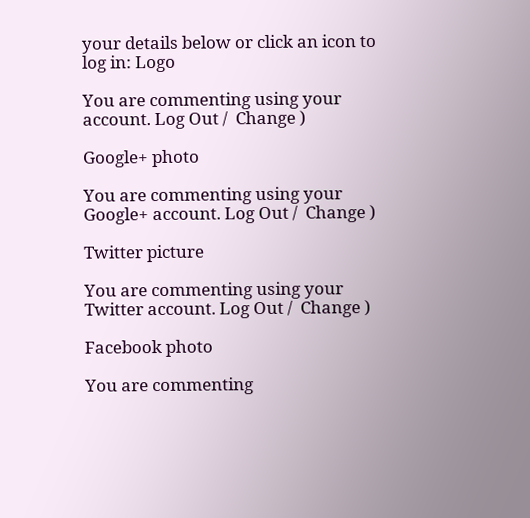your details below or click an icon to log in: Logo

You are commenting using your account. Log Out /  Change )

Google+ photo

You are commenting using your Google+ account. Log Out /  Change )

Twitter picture

You are commenting using your Twitter account. Log Out /  Change )

Facebook photo

You are commenting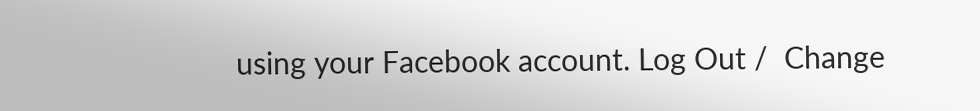using your Facebook account. Log Out /  Change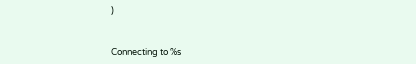)


Connecting to %s